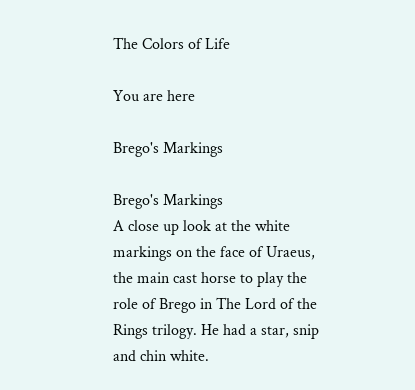The Colors of Life

You are here

Brego's Markings

Brego's Markings
A close up look at the white markings on the face of Uraeus, the main cast horse to play the role of Brego in The Lord of the Rings trilogy. He had a star, snip and chin white.